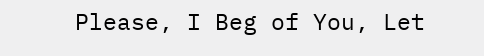Please, I Beg of You, Let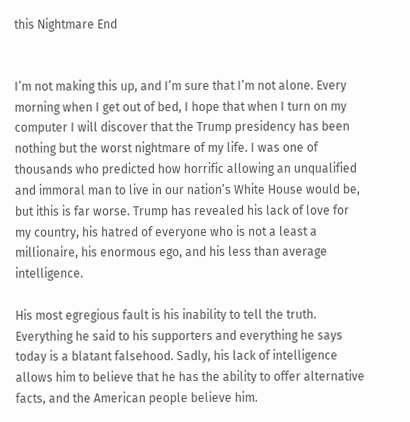this Nightmare End


I’m not making this up, and I’m sure that I’m not alone. Every morning when I get out of bed, I hope that when I turn on my computer I will discover that the Trump presidency has been nothing but the worst nightmare of my life. I was one of thousands who predicted how horrific allowing an unqualified and immoral man to live in our nation’s White House would be, but ithis is far worse. Trump has revealed his lack of love for my country, his hatred of everyone who is not a least a millionaire, his enormous ego, and his less than average intelligence.

His most egregious fault is his inability to tell the truth. Everything he said to his supporters and everything he says today is a blatant falsehood. Sadly, his lack of intelligence allows him to believe that he has the ability to offer alternative facts, and the American people believe him.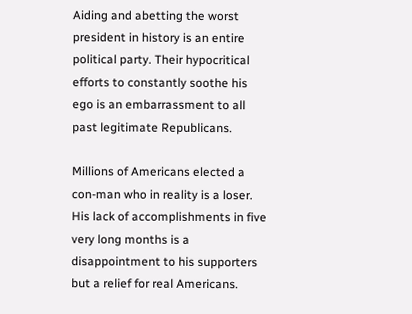Aiding and abetting the worst president in history is an entire political party. Their hypocritical efforts to constantly soothe his ego is an embarrassment to all past legitimate Republicans.

Millions of Americans elected a con-man who in reality is a loser. His lack of accomplishments in five very long months is a disappointment to his supporters but a relief for real Americans.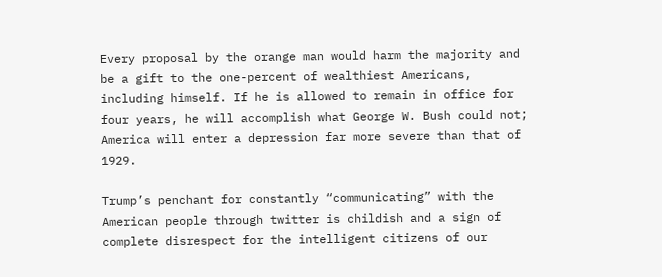Every proposal by the orange man would harm the majority and be a gift to the one-percent of wealthiest Americans, including himself. If he is allowed to remain in office for four years, he will accomplish what George W. Bush could not; America will enter a depression far more severe than that of 1929.

Trump’s penchant for constantly “communicating” with the American people through twitter is childish and a sign of complete disrespect for the intelligent citizens of our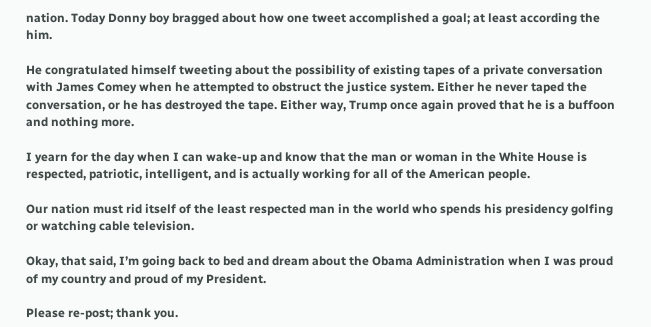nation. Today Donny boy bragged about how one tweet accomplished a goal; at least according the him.

He congratulated himself tweeting about the possibility of existing tapes of a private conversation with James Comey when he attempted to obstruct the justice system. Either he never taped the conversation, or he has destroyed the tape. Either way, Trump once again proved that he is a buffoon and nothing more.

I yearn for the day when I can wake-up and know that the man or woman in the White House is respected, patriotic, intelligent, and is actually working for all of the American people.

Our nation must rid itself of the least respected man in the world who spends his presidency golfing or watching cable television.

Okay, that said, I’m going back to bed and dream about the Obama Administration when I was proud of my country and proud of my President.

Please re-post; thank you.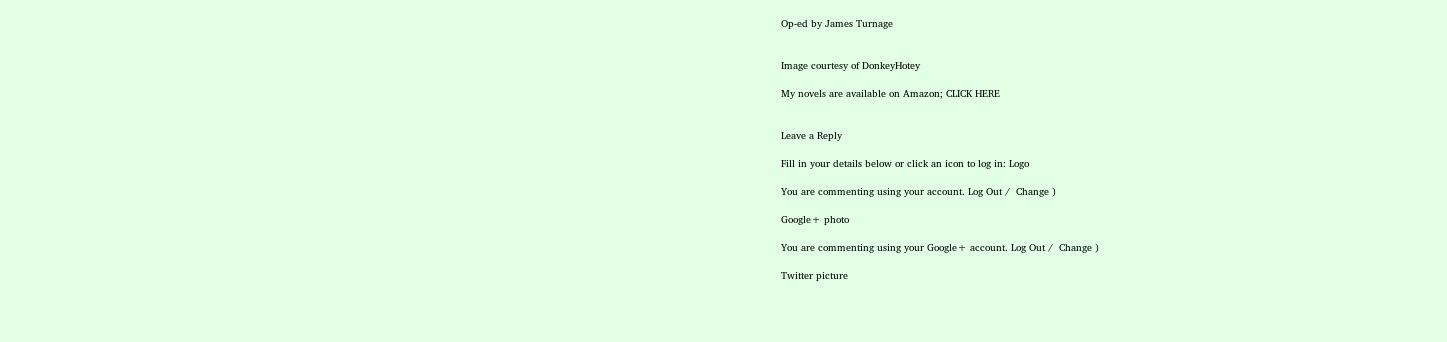Op-ed by James Turnage


Image courtesy of DonkeyHotey

My novels are available on Amazon; CLICK HERE


Leave a Reply

Fill in your details below or click an icon to log in: Logo

You are commenting using your account. Log Out /  Change )

Google+ photo

You are commenting using your Google+ account. Log Out /  Change )

Twitter picture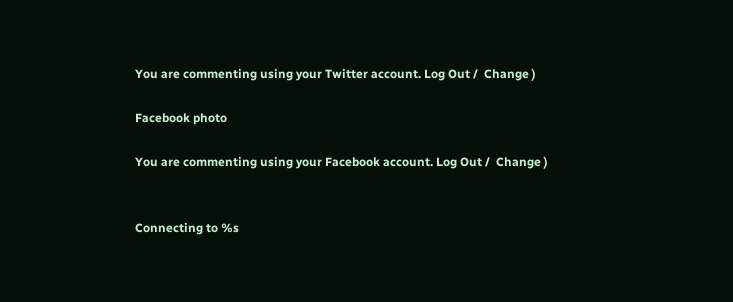You are commenting using your Twitter account. Log Out /  Change )

Facebook photo

You are commenting using your Facebook account. Log Out /  Change )


Connecting to %s